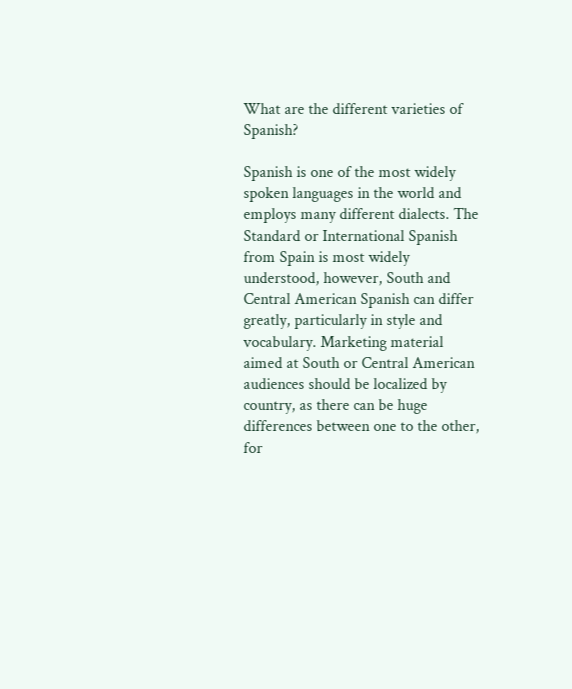What are the different varieties of Spanish?

Spanish is one of the most widely spoken languages in the world and employs many different dialects. The Standard or International Spanish from Spain is most widely understood, however, South and Central American Spanish can differ greatly, particularly in style and vocabulary. Marketing material aimed at South or Central American audiences should be localized by country, as there can be huge differences between one to the other, for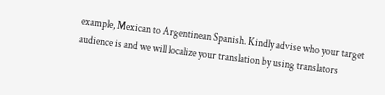example, Mexican to Argentinean Spanish. Kindly advise who your target audience is and we will localize your translation by using translators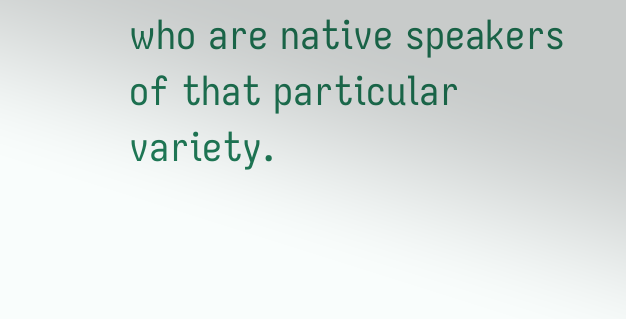who are native speakers of that particular variety.